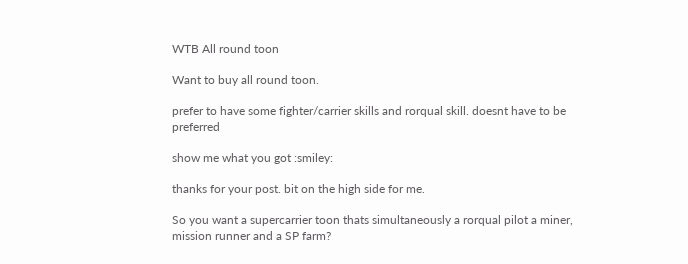WTB All round toon

Want to buy all round toon.

prefer to have some fighter/carrier skills and rorqual skill. doesnt have to be preferred

show me what you got :smiley:

thanks for your post. bit on the high side for me.

So you want a supercarrier toon thats simultaneously a rorqual pilot a miner, mission runner and a SP farm?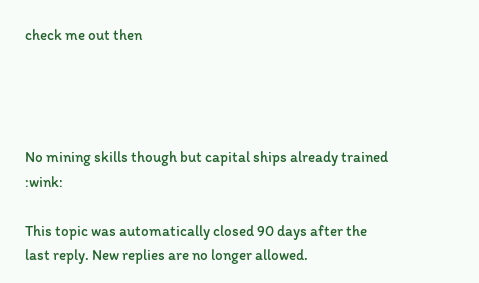check me out then




No mining skills though but capital ships already trained :wink:

This topic was automatically closed 90 days after the last reply. New replies are no longer allowed.